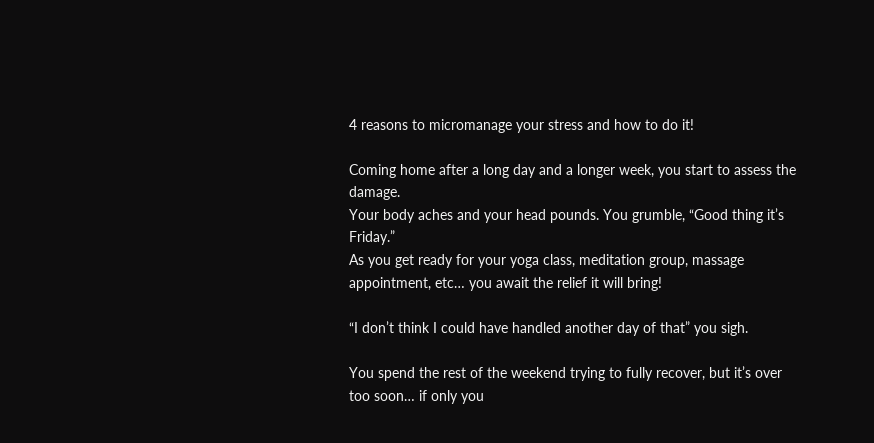4 reasons to micromanage your stress and how to do it!

Coming home after a long day and a longer week, you start to assess the damage.
Your body aches and your head pounds. You grumble, “Good thing it’s Friday.”
As you get ready for your yoga class, meditation group, massage appointment, etc… you await the relief it will bring!

“I don’t think I could have handled another day of that” you sigh.

You spend the rest of the weekend trying to fully recover, but it’s over too soon… if only you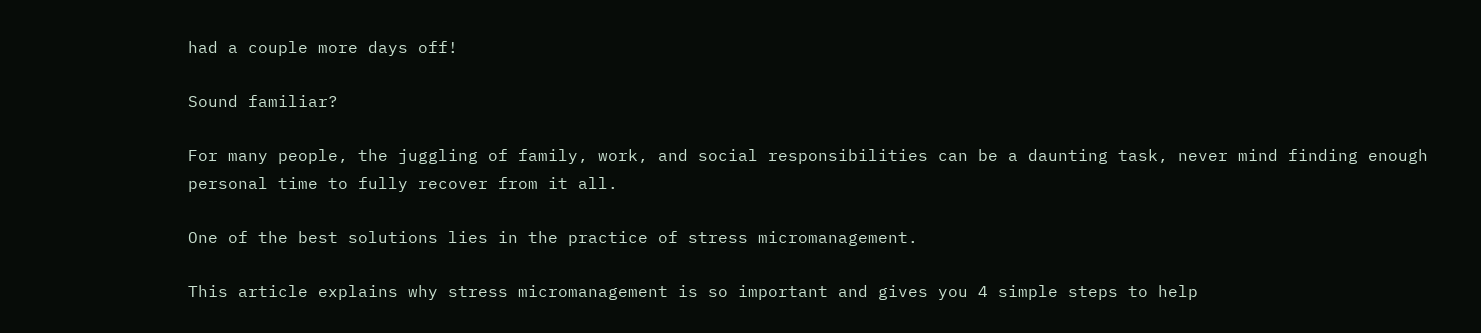had a couple more days off!

Sound familiar?

For many people, the juggling of family, work, and social responsibilities can be a daunting task, never mind finding enough personal time to fully recover from it all.

One of the best solutions lies in the practice of stress micromanagement.

This article explains why stress micromanagement is so important and gives you 4 simple steps to help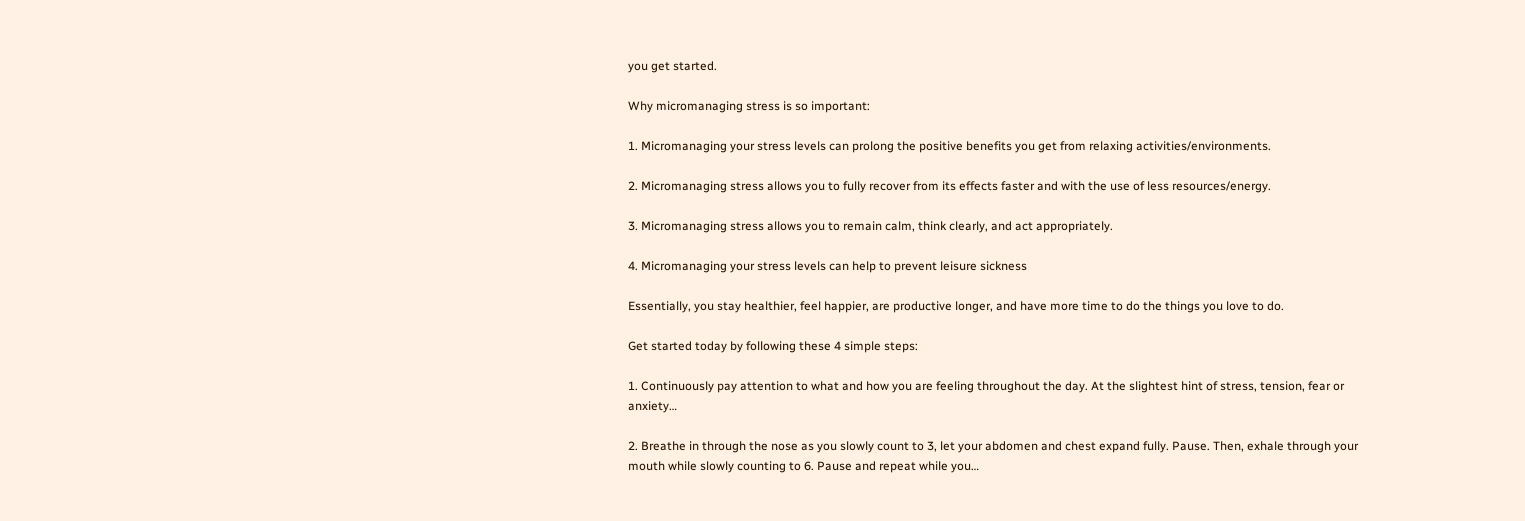you get started.

Why micromanaging stress is so important:

1. Micromanaging your stress levels can prolong the positive benefits you get from relaxing activities/environments.

2. Micromanaging stress allows you to fully recover from its effects faster and with the use of less resources/energy.

3. Micromanaging stress allows you to remain calm, think clearly, and act appropriately.

4. Micromanaging your stress levels can help to prevent leisure sickness

Essentially, you stay healthier, feel happier, are productive longer, and have more time to do the things you love to do.

Get started today by following these 4 simple steps:

1. Continuously pay attention to what and how you are feeling throughout the day. At the slightest hint of stress, tension, fear or anxiety…

2. Breathe in through the nose as you slowly count to 3, let your abdomen and chest expand fully. Pause. Then, exhale through your mouth while slowly counting to 6. Pause and repeat while you…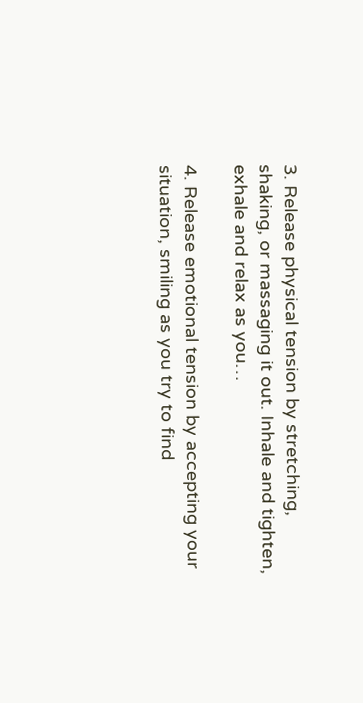3. Release physical tension by stretching, shaking, or massaging it out. Inhale and tighten, exhale and relax as you…

4. Release emotional tension by accepting your situation, smiling as you try to find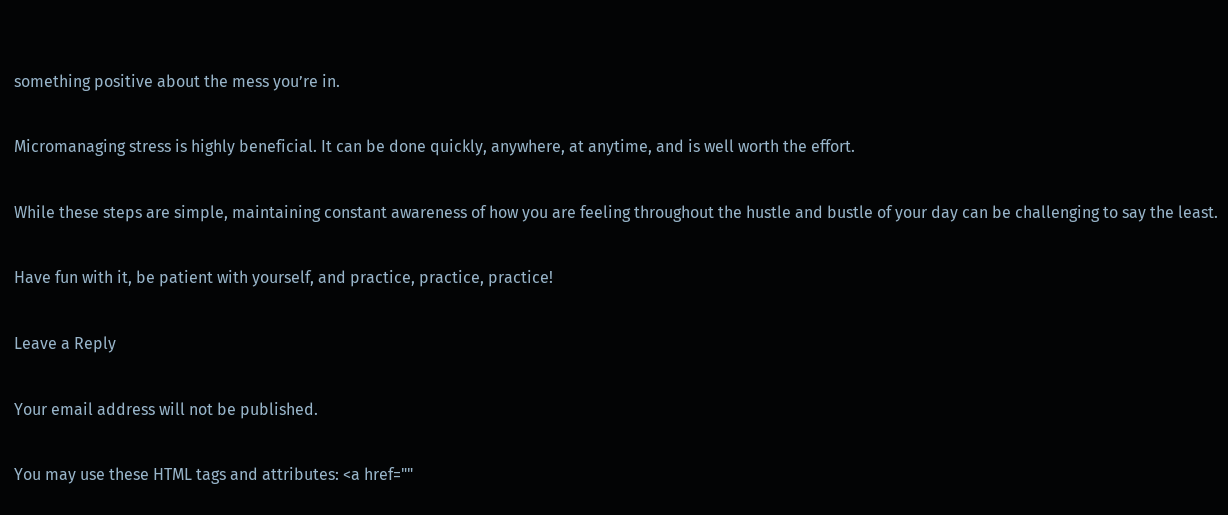something positive about the mess you’re in.

Micromanaging stress is highly beneficial. It can be done quickly, anywhere, at anytime, and is well worth the effort.

While these steps are simple, maintaining constant awareness of how you are feeling throughout the hustle and bustle of your day can be challenging to say the least.

Have fun with it, be patient with yourself, and practice, practice, practice!

Leave a Reply

Your email address will not be published.

You may use these HTML tags and attributes: <a href=""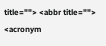title=""> <abbr title=""> <acronym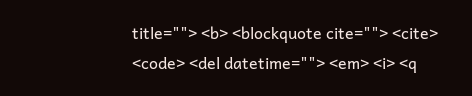title=""> <b> <blockquote cite=""> <cite> <code> <del datetime=""> <em> <i> <q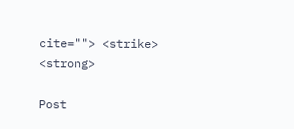cite=""> <strike> <strong>

Post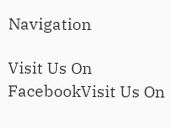Navigation

Visit Us On FacebookVisit Us On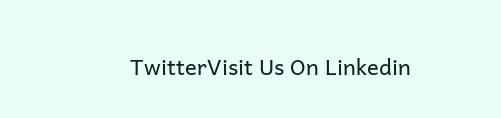TwitterVisit Us On Linkedin